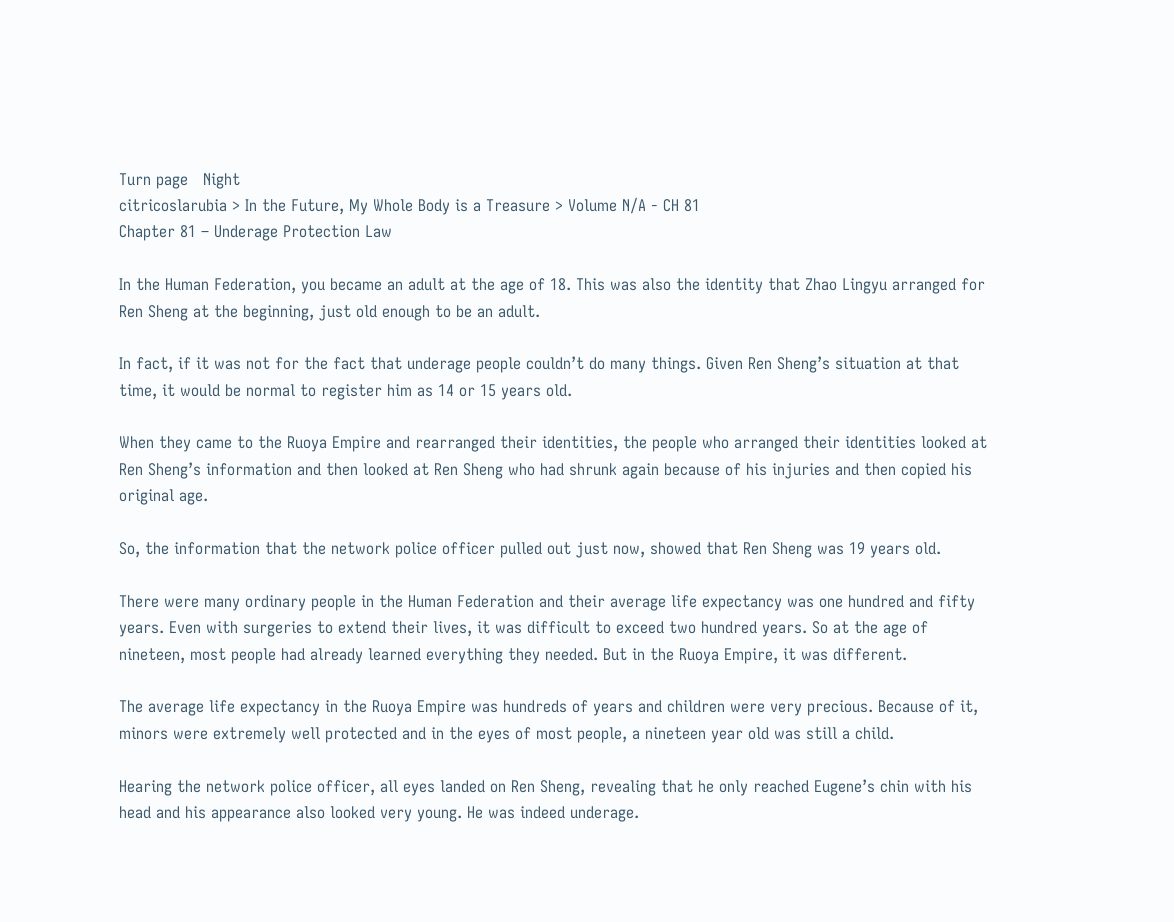Turn page   Night
citricoslarubia > In the Future, My Whole Body is a Treasure > Volume N/A - CH 81
Chapter 81 – Underage Protection Law

In the Human Federation, you became an adult at the age of 18. This was also the identity that Zhao Lingyu arranged for Ren Sheng at the beginning, just old enough to be an adult.

In fact, if it was not for the fact that underage people couldn’t do many things. Given Ren Sheng’s situation at that time, it would be normal to register him as 14 or 15 years old.

When they came to the Ruoya Empire and rearranged their identities, the people who arranged their identities looked at Ren Sheng’s information and then looked at Ren Sheng who had shrunk again because of his injuries and then copied his original age.

So, the information that the network police officer pulled out just now, showed that Ren Sheng was 19 years old.

There were many ordinary people in the Human Federation and their average life expectancy was one hundred and fifty years. Even with surgeries to extend their lives, it was difficult to exceed two hundred years. So at the age of nineteen, most people had already learned everything they needed. But in the Ruoya Empire, it was different.

The average life expectancy in the Ruoya Empire was hundreds of years and children were very precious. Because of it, minors were extremely well protected and in the eyes of most people, a nineteen year old was still a child.

Hearing the network police officer, all eyes landed on Ren Sheng, revealing that he only reached Eugene’s chin with his head and his appearance also looked very young. He was indeed underage.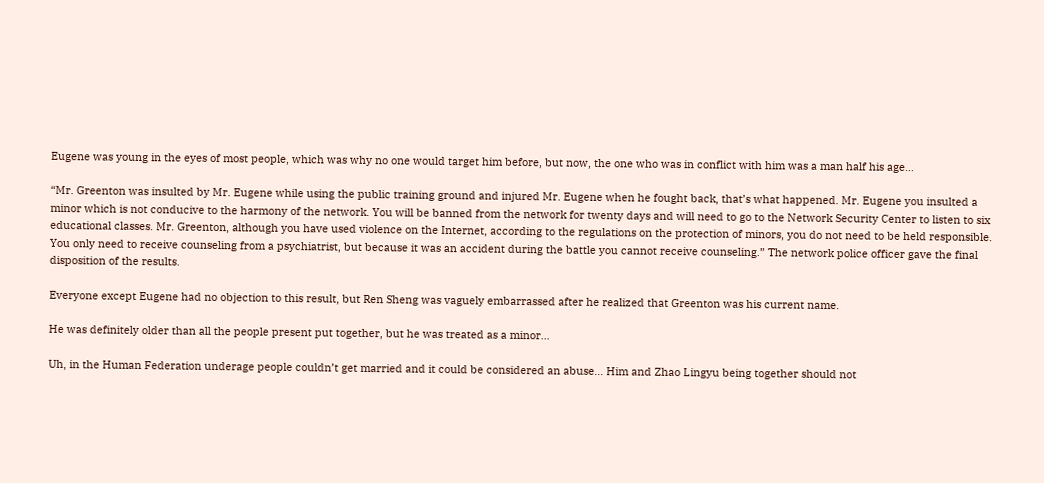Eugene was young in the eyes of most people, which was why no one would target him before, but now, the one who was in conflict with him was a man half his age…

“Mr. Greenton was insulted by Mr. Eugene while using the public training ground and injured Mr. Eugene when he fought back, that’s what happened. Mr. Eugene you insulted a minor which is not conducive to the harmony of the network. You will be banned from the network for twenty days and will need to go to the Network Security Center to listen to six educational classes. Mr. Greenton, although you have used violence on the Internet, according to the regulations on the protection of minors, you do not need to be held responsible. You only need to receive counseling from a psychiatrist, but because it was an accident during the battle you cannot receive counseling.” The network police officer gave the final disposition of the results.

Everyone except Eugene had no objection to this result, but Ren Sheng was vaguely embarrassed after he realized that Greenton was his current name.

He was definitely older than all the people present put together, but he was treated as a minor…

Uh, in the Human Federation underage people couldn’t get married and it could be considered an abuse… Him and Zhao Lingyu being together should not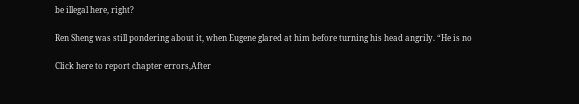be illegal here, right?

Ren Sheng was still pondering about it, when Eugene glared at him before turning his head angrily. “He is no

Click here to report chapter errors,After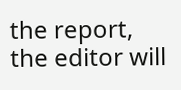the report, the editor will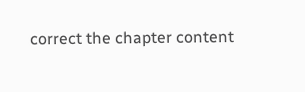correct the chapter content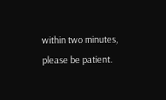within two minutes, please be patient.